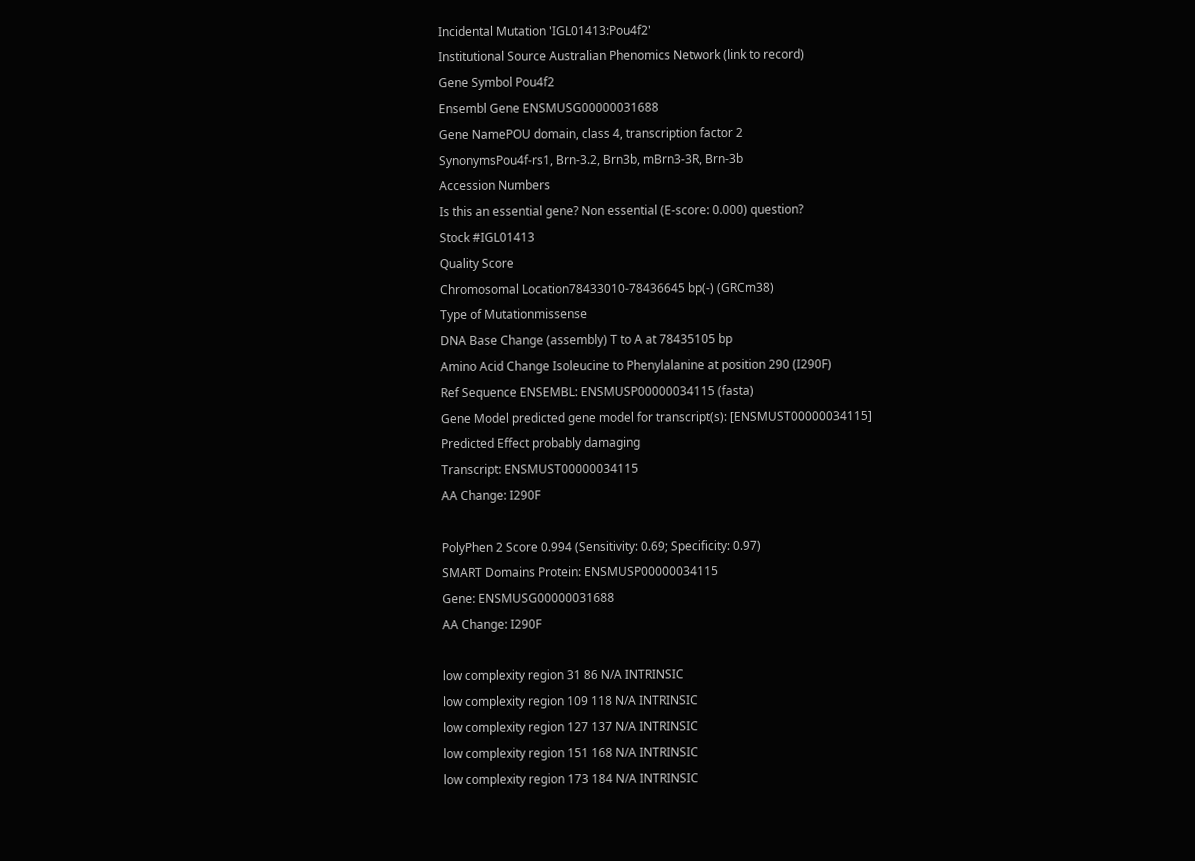Incidental Mutation 'IGL01413:Pou4f2'
Institutional Source Australian Phenomics Network (link to record)
Gene Symbol Pou4f2
Ensembl Gene ENSMUSG00000031688
Gene NamePOU domain, class 4, transcription factor 2
SynonymsPou4f-rs1, Brn-3.2, Brn3b, mBrn3-3R, Brn-3b
Accession Numbers
Is this an essential gene? Non essential (E-score: 0.000) question?
Stock #IGL01413
Quality Score
Chromosomal Location78433010-78436645 bp(-) (GRCm38)
Type of Mutationmissense
DNA Base Change (assembly) T to A at 78435105 bp
Amino Acid Change Isoleucine to Phenylalanine at position 290 (I290F)
Ref Sequence ENSEMBL: ENSMUSP00000034115 (fasta)
Gene Model predicted gene model for transcript(s): [ENSMUST00000034115]
Predicted Effect probably damaging
Transcript: ENSMUST00000034115
AA Change: I290F

PolyPhen 2 Score 0.994 (Sensitivity: 0.69; Specificity: 0.97)
SMART Domains Protein: ENSMUSP00000034115
Gene: ENSMUSG00000031688
AA Change: I290F

low complexity region 31 86 N/A INTRINSIC
low complexity region 109 118 N/A INTRINSIC
low complexity region 127 137 N/A INTRINSIC
low complexity region 151 168 N/A INTRINSIC
low complexity region 173 184 N/A INTRINSIC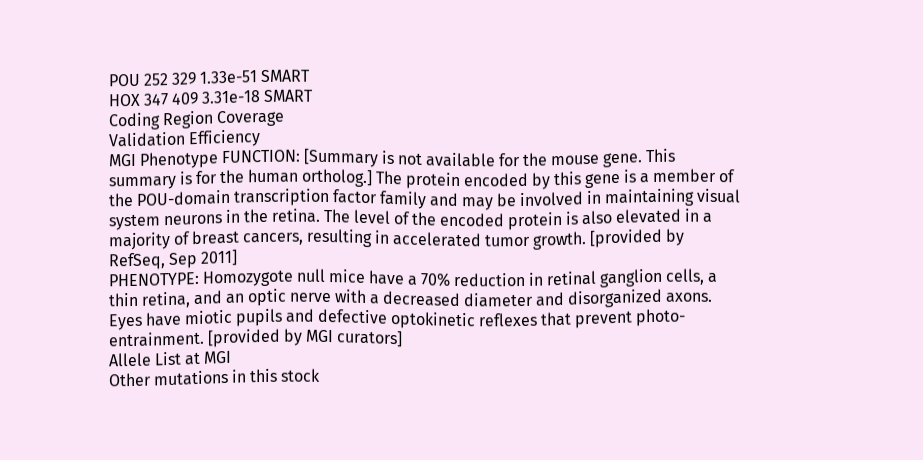POU 252 329 1.33e-51 SMART
HOX 347 409 3.31e-18 SMART
Coding Region Coverage
Validation Efficiency
MGI Phenotype FUNCTION: [Summary is not available for the mouse gene. This summary is for the human ortholog.] The protein encoded by this gene is a member of the POU-domain transcription factor family and may be involved in maintaining visual system neurons in the retina. The level of the encoded protein is also elevated in a majority of breast cancers, resulting in accelerated tumor growth. [provided by RefSeq, Sep 2011]
PHENOTYPE: Homozygote null mice have a 70% reduction in retinal ganglion cells, a thin retina, and an optic nerve with a decreased diameter and disorganized axons. Eyes have miotic pupils and defective optokinetic reflexes that prevent photo-entrainment. [provided by MGI curators]
Allele List at MGI
Other mutations in this stock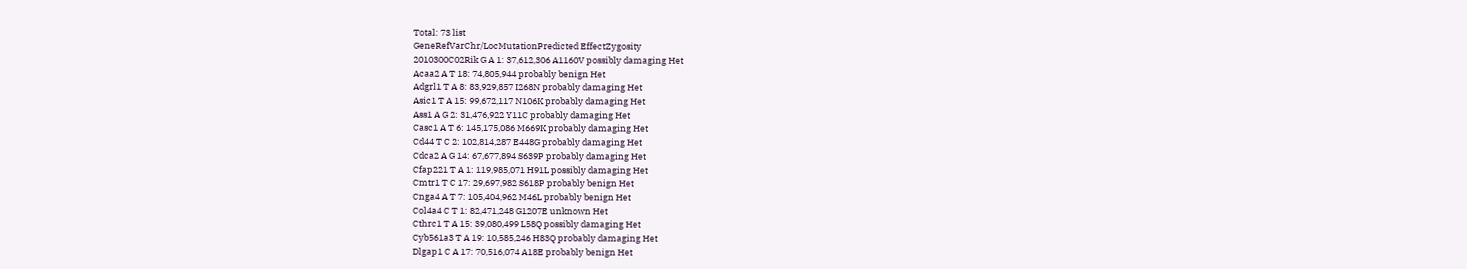Total: 73 list
GeneRefVarChr/LocMutationPredicted EffectZygosity
2010300C02Rik G A 1: 37,612,306 A1160V possibly damaging Het
Acaa2 A T 18: 74,805,944 probably benign Het
Adgrl1 T A 8: 83,929,857 I268N probably damaging Het
Asic1 T A 15: 99,672,117 N106K probably damaging Het
Ass1 A G 2: 31,476,922 Y11C probably damaging Het
Casc1 A T 6: 145,175,086 M669K probably damaging Het
Cd44 T C 2: 102,814,287 E448G probably damaging Het
Cdca2 A G 14: 67,677,894 S639P probably damaging Het
Cfap221 T A 1: 119,985,071 H91L possibly damaging Het
Cmtr1 T C 17: 29,697,982 S618P probably benign Het
Cnga4 A T 7: 105,404,962 M46L probably benign Het
Col4a4 C T 1: 82,471,248 G1207E unknown Het
Cthrc1 T A 15: 39,080,499 L58Q possibly damaging Het
Cyb561a3 T A 19: 10,585,246 H83Q probably damaging Het
Dlgap1 C A 17: 70,516,074 A18E probably benign Het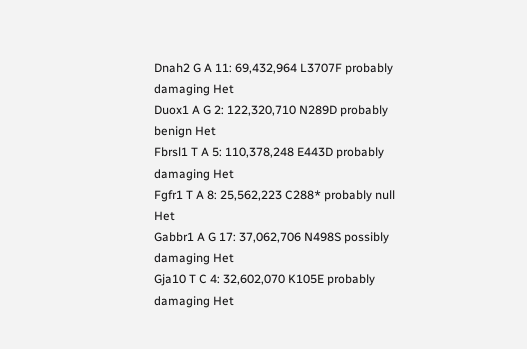Dnah2 G A 11: 69,432,964 L3707F probably damaging Het
Duox1 A G 2: 122,320,710 N289D probably benign Het
Fbrsl1 T A 5: 110,378,248 E443D probably damaging Het
Fgfr1 T A 8: 25,562,223 C288* probably null Het
Gabbr1 A G 17: 37,062,706 N498S possibly damaging Het
Gja10 T C 4: 32,602,070 K105E probably damaging Het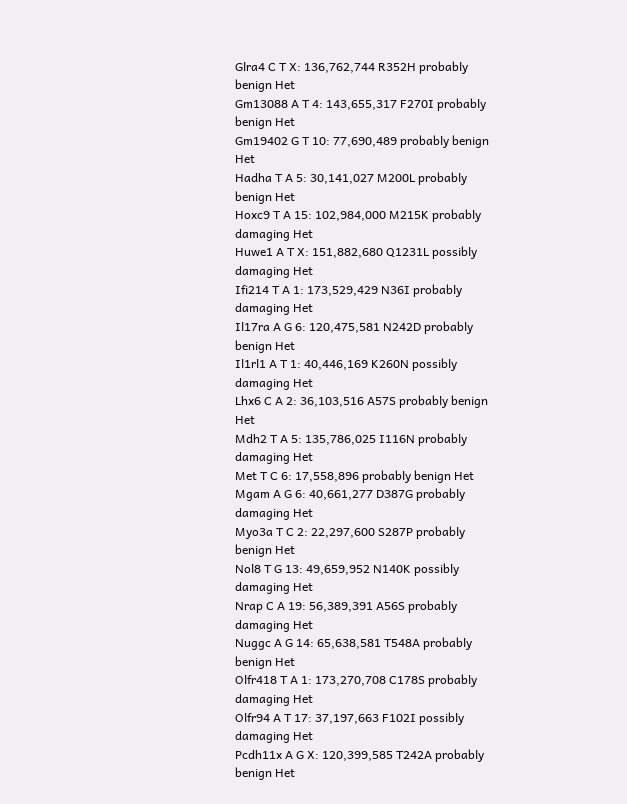Glra4 C T X: 136,762,744 R352H probably benign Het
Gm13088 A T 4: 143,655,317 F270I probably benign Het
Gm19402 G T 10: 77,690,489 probably benign Het
Hadha T A 5: 30,141,027 M200L probably benign Het
Hoxc9 T A 15: 102,984,000 M215K probably damaging Het
Huwe1 A T X: 151,882,680 Q1231L possibly damaging Het
Ifi214 T A 1: 173,529,429 N36I probably damaging Het
Il17ra A G 6: 120,475,581 N242D probably benign Het
Il1rl1 A T 1: 40,446,169 K260N possibly damaging Het
Lhx6 C A 2: 36,103,516 A57S probably benign Het
Mdh2 T A 5: 135,786,025 I116N probably damaging Het
Met T C 6: 17,558,896 probably benign Het
Mgam A G 6: 40,661,277 D387G probably damaging Het
Myo3a T C 2: 22,297,600 S287P probably benign Het
Nol8 T G 13: 49,659,952 N140K possibly damaging Het
Nrap C A 19: 56,389,391 A56S probably damaging Het
Nuggc A G 14: 65,638,581 T548A probably benign Het
Olfr418 T A 1: 173,270,708 C178S probably damaging Het
Olfr94 A T 17: 37,197,663 F102I possibly damaging Het
Pcdh11x A G X: 120,399,585 T242A probably benign Het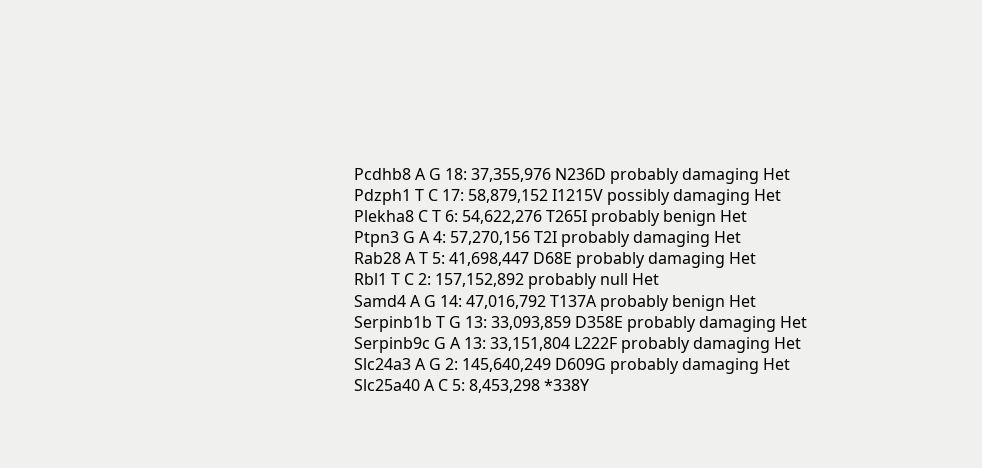Pcdhb8 A G 18: 37,355,976 N236D probably damaging Het
Pdzph1 T C 17: 58,879,152 I1215V possibly damaging Het
Plekha8 C T 6: 54,622,276 T265I probably benign Het
Ptpn3 G A 4: 57,270,156 T2I probably damaging Het
Rab28 A T 5: 41,698,447 D68E probably damaging Het
Rbl1 T C 2: 157,152,892 probably null Het
Samd4 A G 14: 47,016,792 T137A probably benign Het
Serpinb1b T G 13: 33,093,859 D358E probably damaging Het
Serpinb9c G A 13: 33,151,804 L222F probably damaging Het
Slc24a3 A G 2: 145,640,249 D609G probably damaging Het
Slc25a40 A C 5: 8,453,298 *338Y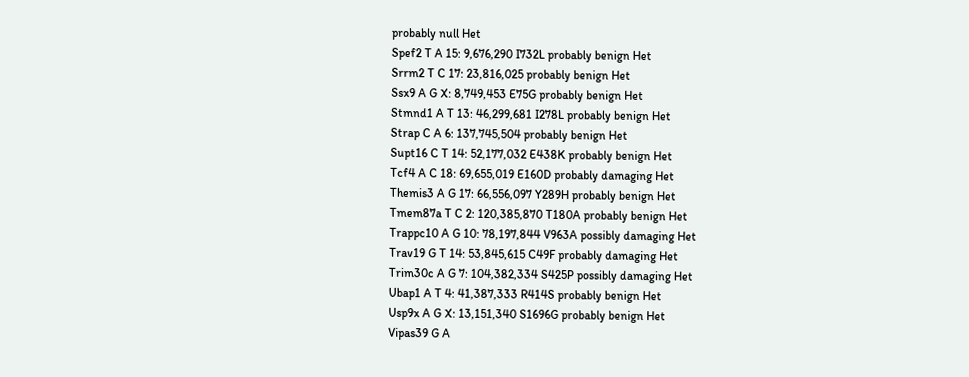probably null Het
Spef2 T A 15: 9,676,290 I732L probably benign Het
Srrm2 T C 17: 23,816,025 probably benign Het
Ssx9 A G X: 8,749,453 E75G probably benign Het
Stmnd1 A T 13: 46,299,681 I278L probably benign Het
Strap C A 6: 137,745,504 probably benign Het
Supt16 C T 14: 52,177,032 E438K probably benign Het
Tcf4 A C 18: 69,655,019 E160D probably damaging Het
Themis3 A G 17: 66,556,097 Y289H probably benign Het
Tmem87a T C 2: 120,385,870 T180A probably benign Het
Trappc10 A G 10: 78,197,844 V963A possibly damaging Het
Trav19 G T 14: 53,845,615 C49F probably damaging Het
Trim30c A G 7: 104,382,334 S425P possibly damaging Het
Ubap1 A T 4: 41,387,333 R414S probably benign Het
Usp9x A G X: 13,151,340 S1696G probably benign Het
Vipas39 G A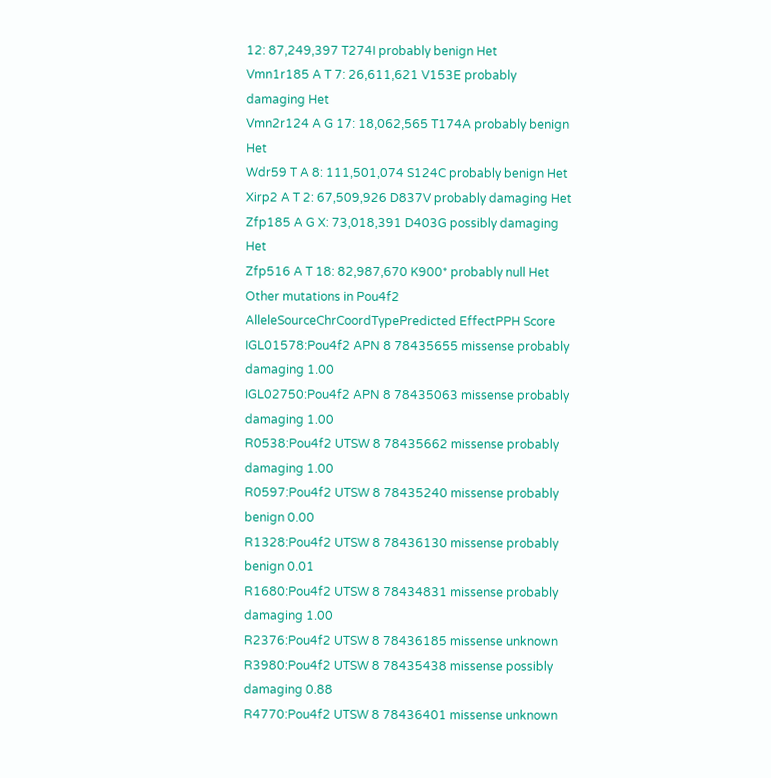12: 87,249,397 T274I probably benign Het
Vmn1r185 A T 7: 26,611,621 V153E probably damaging Het
Vmn2r124 A G 17: 18,062,565 T174A probably benign Het
Wdr59 T A 8: 111,501,074 S124C probably benign Het
Xirp2 A T 2: 67,509,926 D837V probably damaging Het
Zfp185 A G X: 73,018,391 D403G possibly damaging Het
Zfp516 A T 18: 82,987,670 K900* probably null Het
Other mutations in Pou4f2
AlleleSourceChrCoordTypePredicted EffectPPH Score
IGL01578:Pou4f2 APN 8 78435655 missense probably damaging 1.00
IGL02750:Pou4f2 APN 8 78435063 missense probably damaging 1.00
R0538:Pou4f2 UTSW 8 78435662 missense probably damaging 1.00
R0597:Pou4f2 UTSW 8 78435240 missense probably benign 0.00
R1328:Pou4f2 UTSW 8 78436130 missense probably benign 0.01
R1680:Pou4f2 UTSW 8 78434831 missense probably damaging 1.00
R2376:Pou4f2 UTSW 8 78436185 missense unknown
R3980:Pou4f2 UTSW 8 78435438 missense possibly damaging 0.88
R4770:Pou4f2 UTSW 8 78436401 missense unknown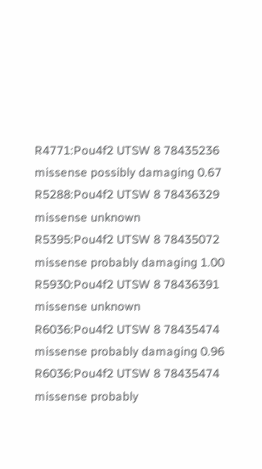R4771:Pou4f2 UTSW 8 78435236 missense possibly damaging 0.67
R5288:Pou4f2 UTSW 8 78436329 missense unknown
R5395:Pou4f2 UTSW 8 78435072 missense probably damaging 1.00
R5930:Pou4f2 UTSW 8 78436391 missense unknown
R6036:Pou4f2 UTSW 8 78435474 missense probably damaging 0.96
R6036:Pou4f2 UTSW 8 78435474 missense probably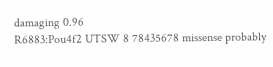damaging 0.96
R6883:Pou4f2 UTSW 8 78435678 missense probably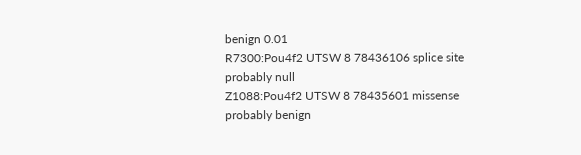benign 0.01
R7300:Pou4f2 UTSW 8 78436106 splice site probably null
Z1088:Pou4f2 UTSW 8 78435601 missense probably benign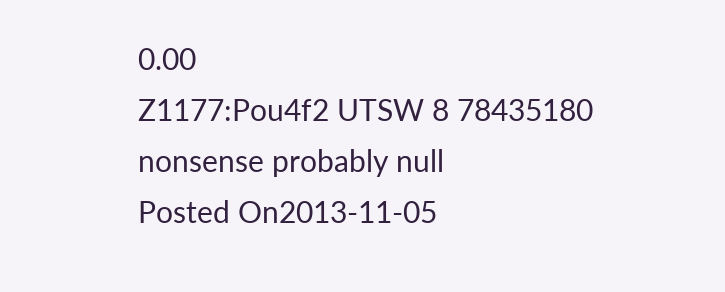0.00
Z1177:Pou4f2 UTSW 8 78435180 nonsense probably null
Posted On2013-11-05